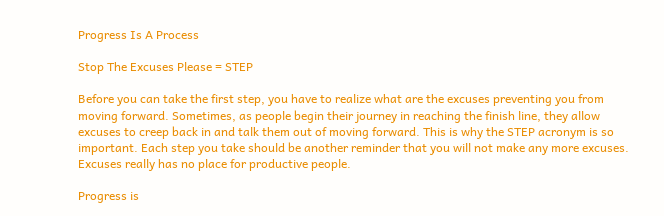Progress Is A Process

Stop The Excuses Please = STEP

Before you can take the first step, you have to realize what are the excuses preventing you from moving forward. Sometimes, as people begin their journey in reaching the finish line, they allow excuses to creep back in and talk them out of moving forward. This is why the STEP acronym is so important. Each step you take should be another reminder that you will not make any more excuses. Excuses really has no place for productive people.

Progress is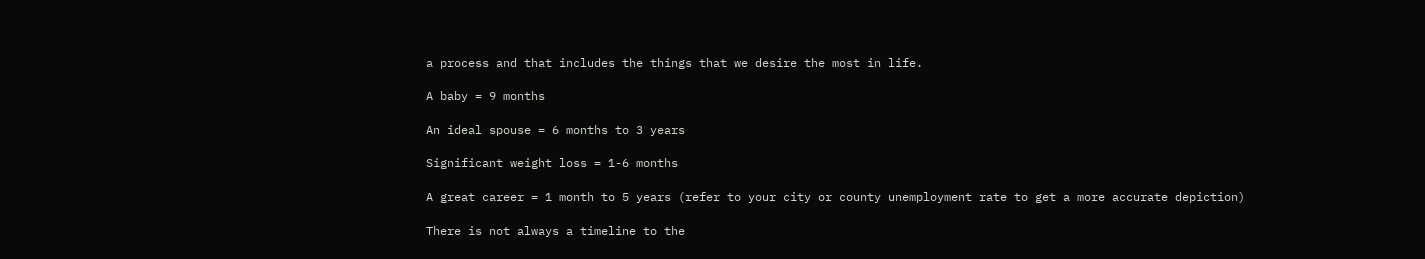a process and that includes the things that we desire the most in life.

A baby = 9 months

An ideal spouse = 6 months to 3 years

Significant weight loss = 1-6 months

A great career = 1 month to 5 years (refer to your city or county unemployment rate to get a more accurate depiction)

There is not always a timeline to the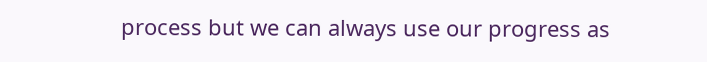process but we can always use our progress as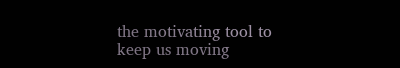the motivating tool to keep us moving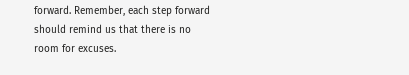forward. Remember, each step forward should remind us that there is no room for excuses.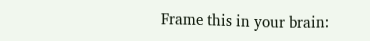Frame this in your brain: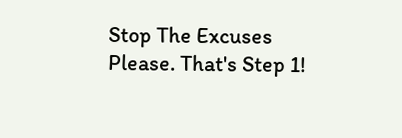Stop The Excuses Please. That's Step 1!